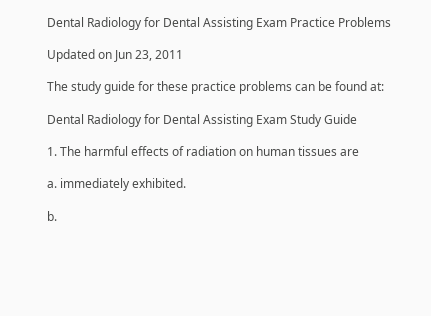Dental Radiology for Dental Assisting Exam Practice Problems

Updated on Jun 23, 2011

The study guide for these practice problems can be found at:

Dental Radiology for Dental Assisting Exam Study Guide

1. The harmful effects of radiation on human tissues are

a. immediately exhibited.

b.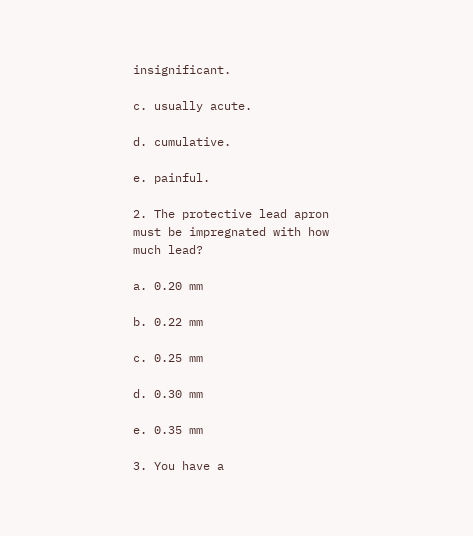insignificant.

c. usually acute.

d. cumulative.

e. painful.

2. The protective lead apron must be impregnated with how much lead?

a. 0.20 mm

b. 0.22 mm

c. 0.25 mm

d. 0.30 mm

e. 0.35 mm

3. You have a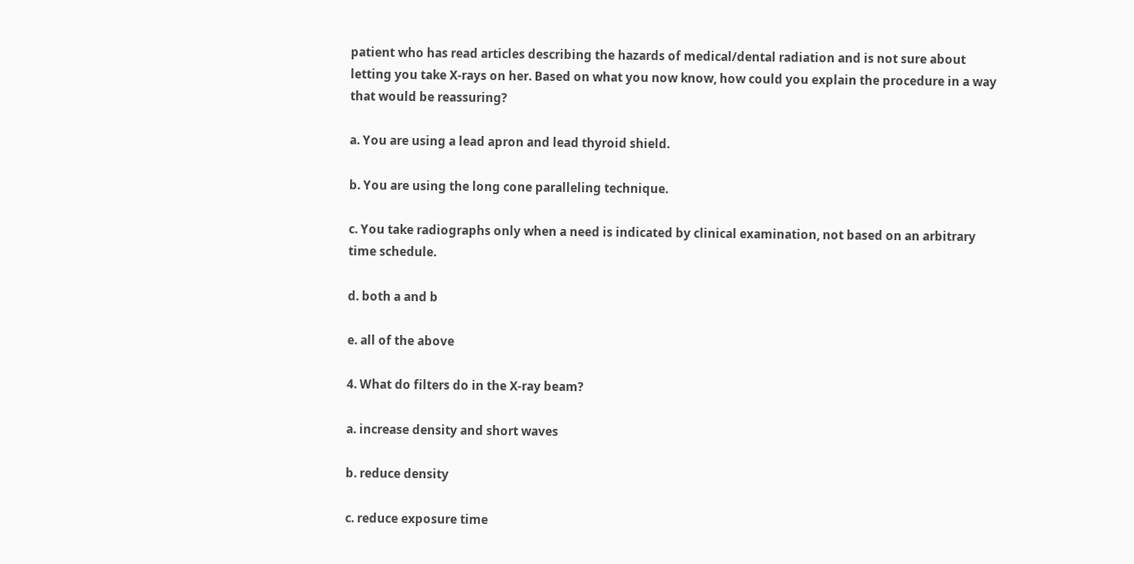patient who has read articles describing the hazards of medical/dental radiation and is not sure about letting you take X-rays on her. Based on what you now know, how could you explain the procedure in a way that would be reassuring?

a. You are using a lead apron and lead thyroid shield.

b. You are using the long cone paralleling technique.

c. You take radiographs only when a need is indicated by clinical examination, not based on an arbitrary time schedule.

d. both a and b

e. all of the above

4. What do filters do in the X-ray beam?

a. increase density and short waves

b. reduce density

c. reduce exposure time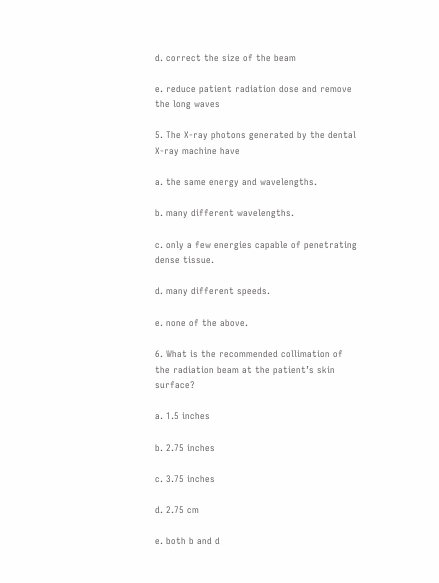d. correct the size of the beam

e. reduce patient radiation dose and remove the long waves

5. The X-ray photons generated by the dental X-ray machine have

a. the same energy and wavelengths.

b. many different wavelengths.

c. only a few energies capable of penetrating dense tissue.

d. many different speeds.

e. none of the above.

6. What is the recommended collimation of the radiation beam at the patient’s skin surface?

a. 1.5 inches

b. 2.75 inches

c. 3.75 inches

d. 2.75 cm

e. both b and d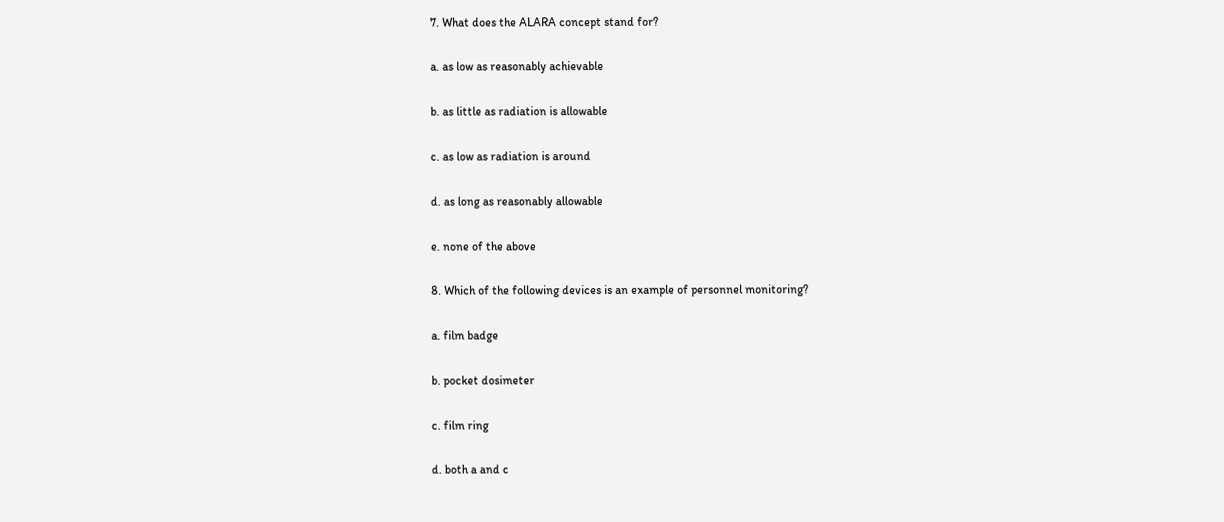7. What does the ALARA concept stand for?

a. as low as reasonably achievable

b. as little as radiation is allowable

c. as low as radiation is around

d. as long as reasonably allowable

e. none of the above

8. Which of the following devices is an example of personnel monitoring?

a. film badge

b. pocket dosimeter

c. film ring

d. both a and c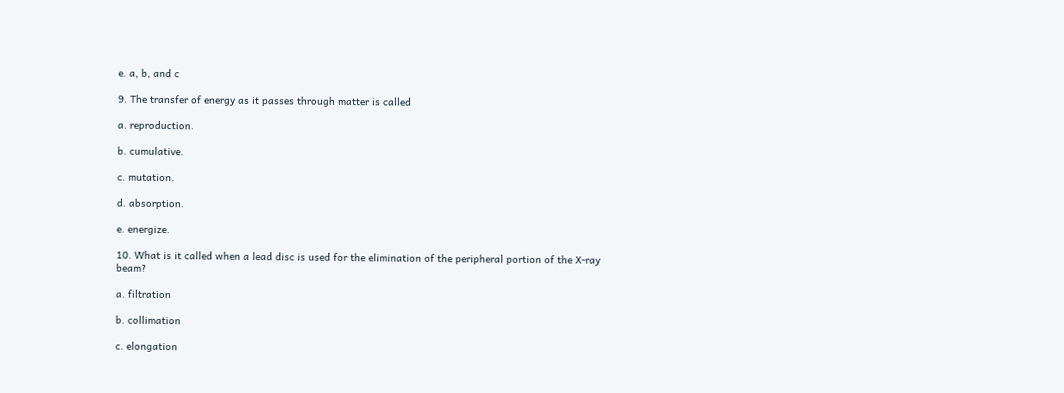e. a, b, and c

9. The transfer of energy as it passes through matter is called

a. reproduction.

b. cumulative.

c. mutation.

d. absorption.

e. energize.

10. What is it called when a lead disc is used for the elimination of the peripheral portion of the X-ray beam?

a. filtration

b. collimation

c. elongation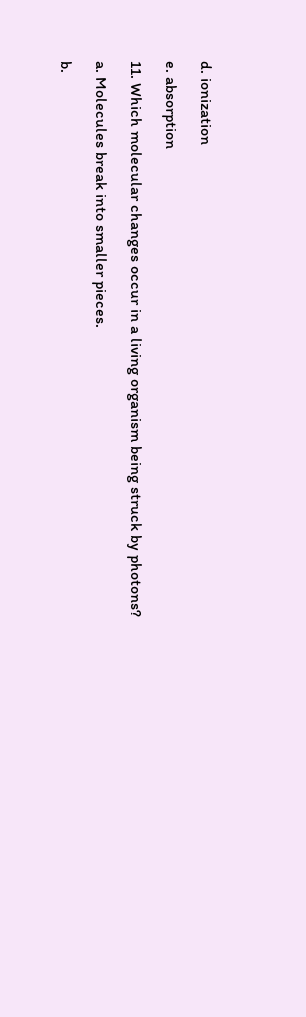d. ionization

e. absorption

11. Which molecular changes occur in a living organism being struck by photons?

a. Molecules break into smaller pieces.

b.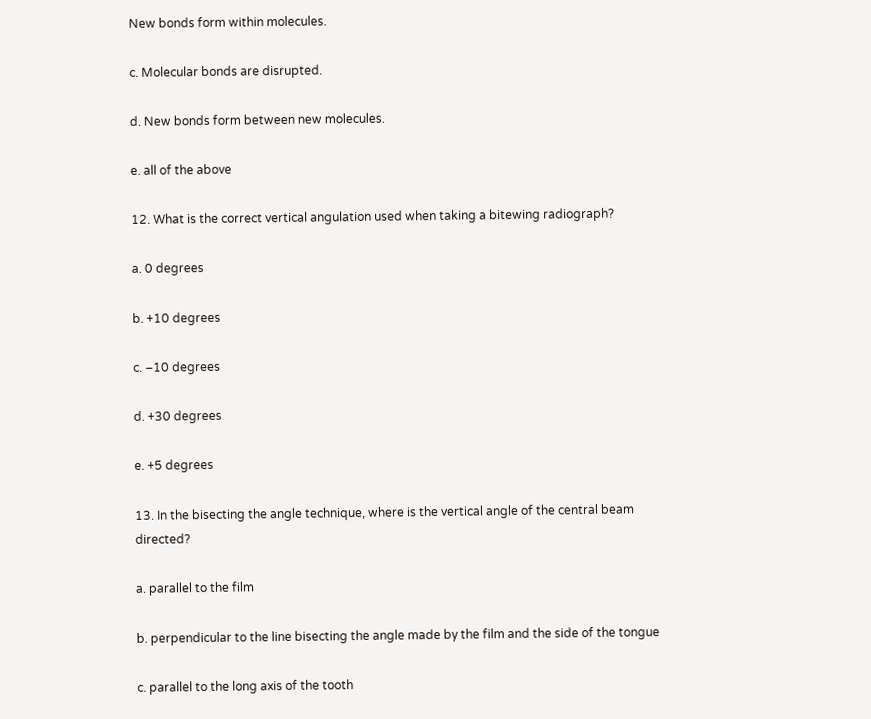New bonds form within molecules.

c. Molecular bonds are disrupted.

d. New bonds form between new molecules.

e. all of the above

12. What is the correct vertical angulation used when taking a bitewing radiograph?

a. 0 degrees

b. +10 degrees

c. –10 degrees

d. +30 degrees

e. +5 degrees

13. In the bisecting the angle technique, where is the vertical angle of the central beam directed?

a. parallel to the film

b. perpendicular to the line bisecting the angle made by the film and the side of the tongue

c. parallel to the long axis of the tooth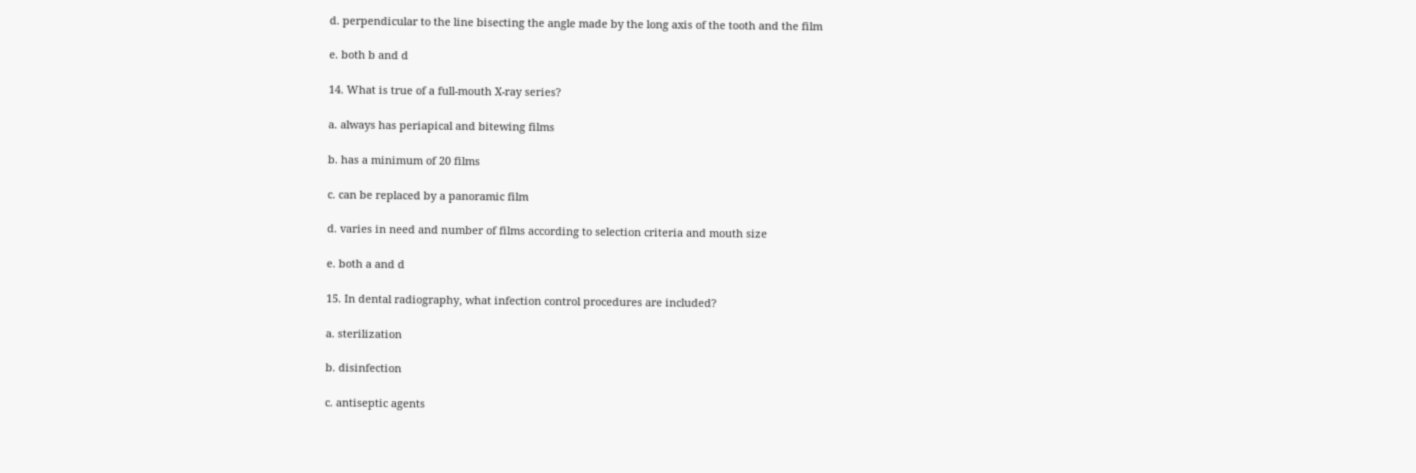d. perpendicular to the line bisecting the angle made by the long axis of the tooth and the film

e. both b and d

14. What is true of a full-mouth X-ray series?

a. always has periapical and bitewing films

b. has a minimum of 20 films

c. can be replaced by a panoramic film

d. varies in need and number of films according to selection criteria and mouth size

e. both a and d

15. In dental radiography, what infection control procedures are included?

a. sterilization

b. disinfection

c. antiseptic agents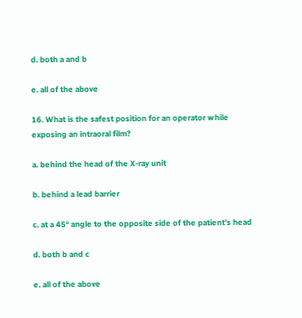d. both a and b

e. all of the above

16. What is the safest position for an operator while exposing an intraoral film?

a. behind the head of the X-ray unit

b. behind a lead barrier

c. at a 45° angle to the opposite side of the patient’s head

d. both b and c

e. all of the above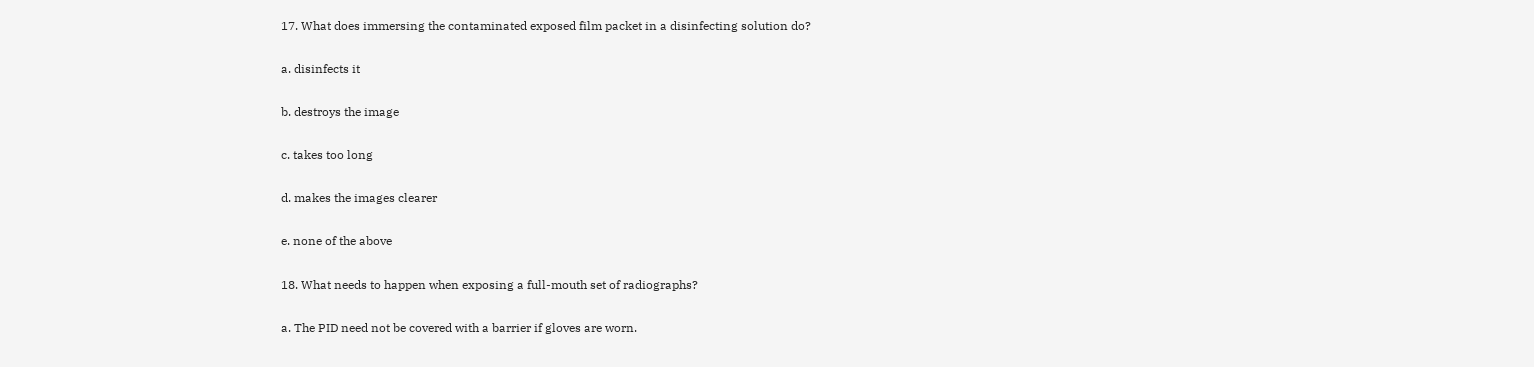17. What does immersing the contaminated exposed film packet in a disinfecting solution do?

a. disinfects it

b. destroys the image

c. takes too long

d. makes the images clearer

e. none of the above

18. What needs to happen when exposing a full-mouth set of radiographs?

a. The PID need not be covered with a barrier if gloves are worn.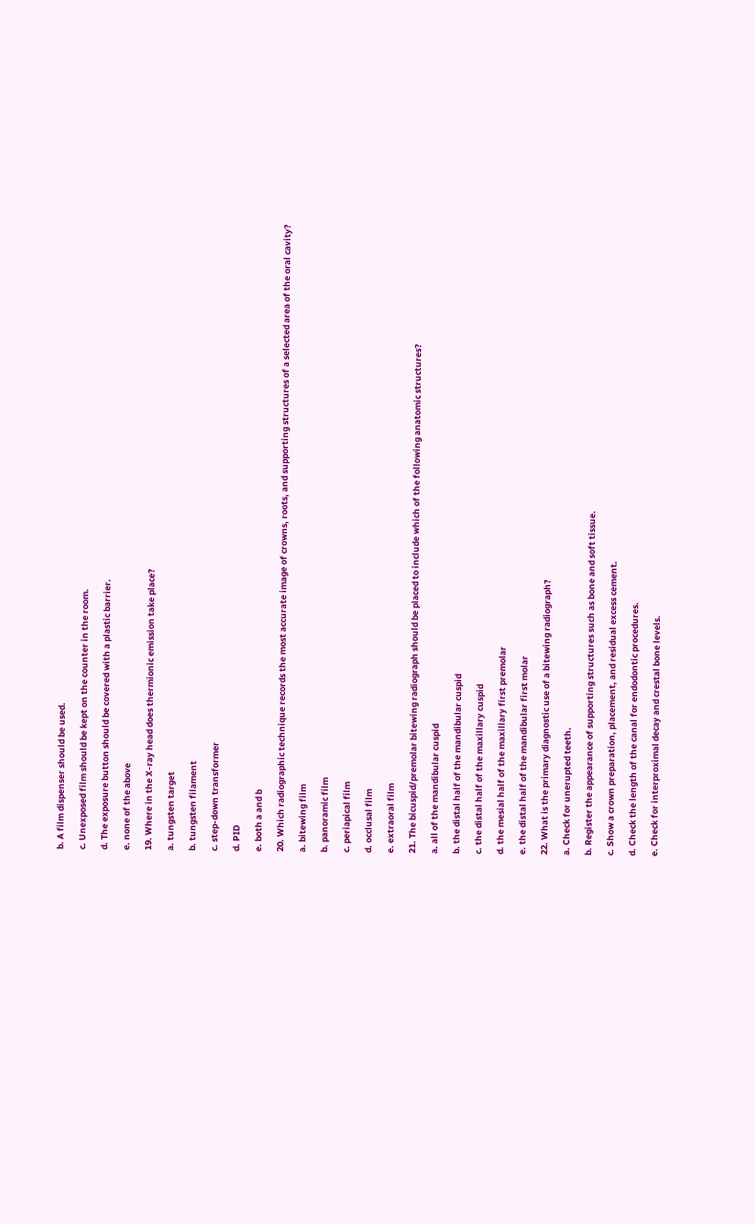b. A film dispenser should be used.

c. Unexposed film should be kept on the counter in the room.

d. The exposure button should be covered with a plastic barrier.

e. none of the above

19. Where in the X-ray head does thermionic emission take place?

a. tungsten target

b. tungsten filament

c. step-down transformer

d. PID

e. both a and b

20. Which radiographic technique records the most accurate image of crowns, roots, and supporting structures of a selected area of the oral cavity?

a. bitewing film

b. panoramic film

c. periapical film

d. occlusal film

e. extraoral film

21. The bicuspid/premolar bitewing radiograph should be placed to include which of the following anatomic structures?

a. all of the mandibular cuspid

b. the distal half of the mandibular cuspid

c. the distal half of the maxillary cuspid

d. the mesial half of the maxillary first premolar

e. the distal half of the mandibular first molar

22. What is the primary diagnostic use of a bitewing radiograph?

a. Check for unerupted teeth.

b. Register the appearance of supporting structures such as bone and soft tissue.

c. Show a crown preparation, placement, and residual excess cement.

d. Check the length of the canal for endodontic procedures.

e. Check for interproximal decay and crestal bone levels.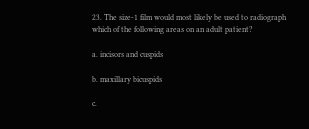23. The size-1 film would most likely be used to radiograph which of the following areas on an adult patient?

a. incisors and cuspids

b. maxillary bicuspids

c.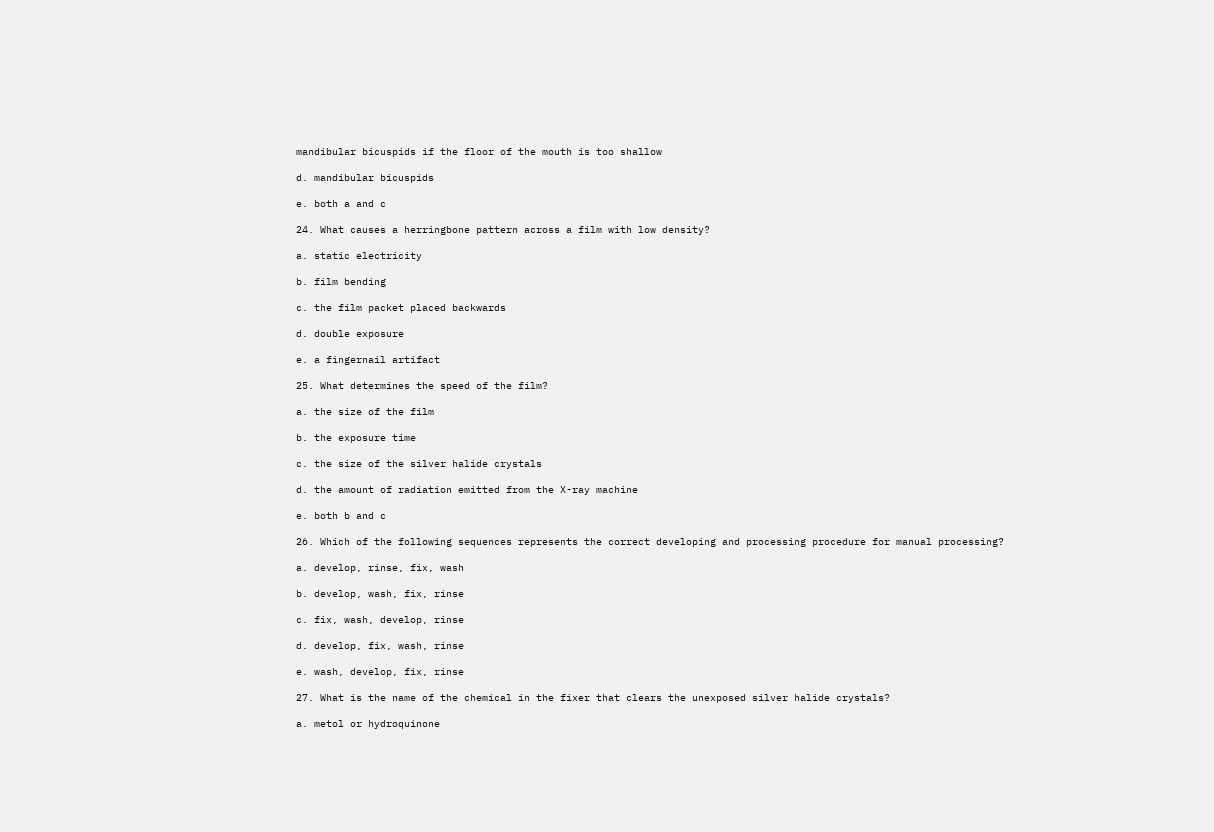mandibular bicuspids if the floor of the mouth is too shallow

d. mandibular bicuspids

e. both a and c

24. What causes a herringbone pattern across a film with low density?

a. static electricity

b. film bending

c. the film packet placed backwards

d. double exposure

e. a fingernail artifact

25. What determines the speed of the film?

a. the size of the film

b. the exposure time

c. the size of the silver halide crystals

d. the amount of radiation emitted from the X-ray machine

e. both b and c

26. Which of the following sequences represents the correct developing and processing procedure for manual processing?

a. develop, rinse, fix, wash

b. develop, wash, fix, rinse

c. fix, wash, develop, rinse

d. develop, fix, wash, rinse

e. wash, develop, fix, rinse

27. What is the name of the chemical in the fixer that clears the unexposed silver halide crystals?

a. metol or hydroquinone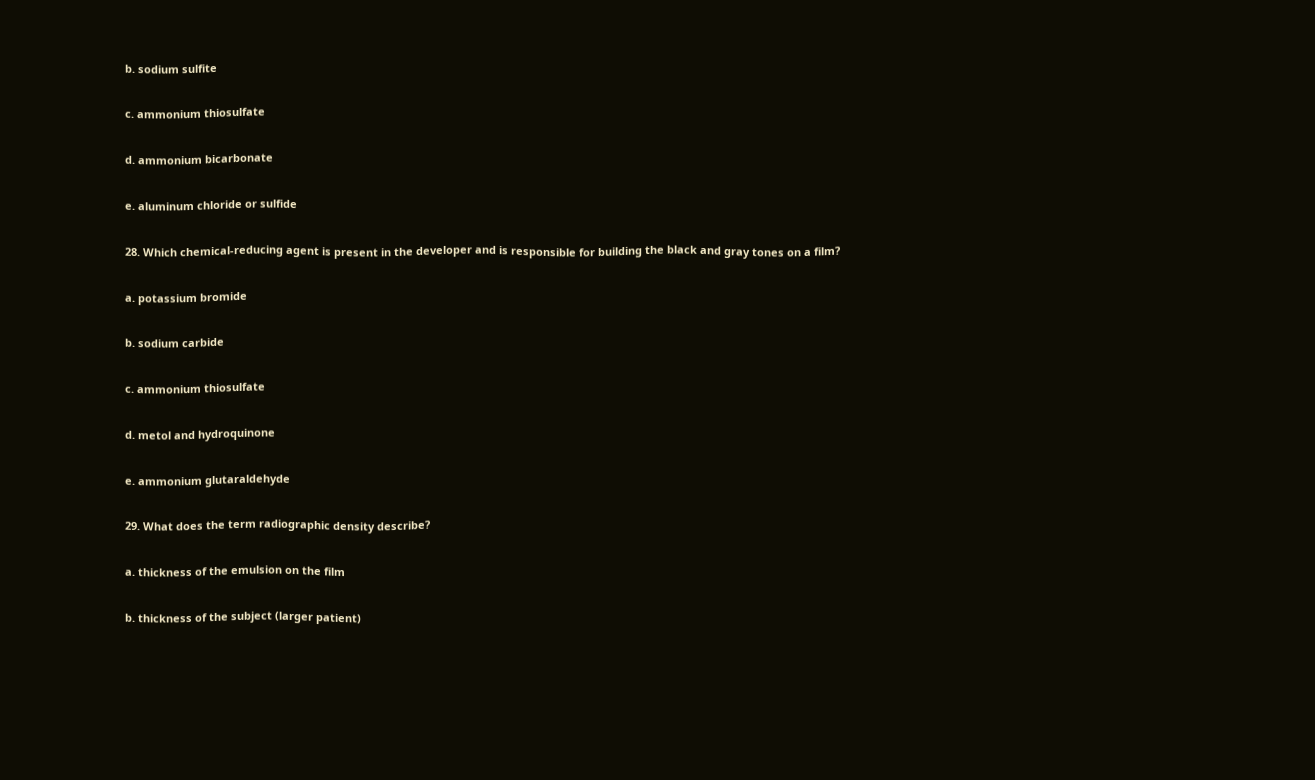b. sodium sulfite

c. ammonium thiosulfate

d. ammonium bicarbonate

e. aluminum chloride or sulfide

28. Which chemical-reducing agent is present in the developer and is responsible for building the black and gray tones on a film?

a. potassium bromide

b. sodium carbide

c. ammonium thiosulfate

d. metol and hydroquinone

e. ammonium glutaraldehyde

29. What does the term radiographic density describe?

a. thickness of the emulsion on the film

b. thickness of the subject (larger patient)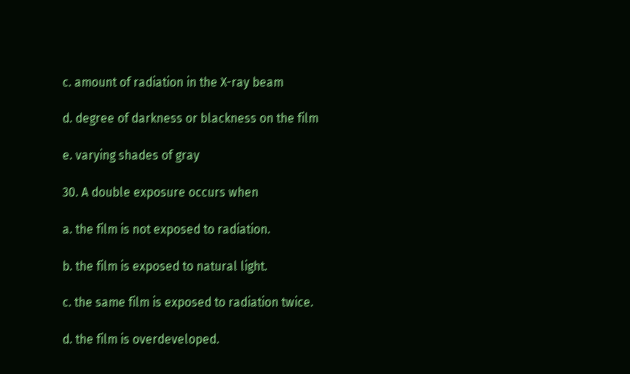c. amount of radiation in the X-ray beam

d. degree of darkness or blackness on the film

e. varying shades of gray

30. A double exposure occurs when

a. the film is not exposed to radiation.

b. the film is exposed to natural light.

c. the same film is exposed to radiation twice.

d. the film is overdeveloped.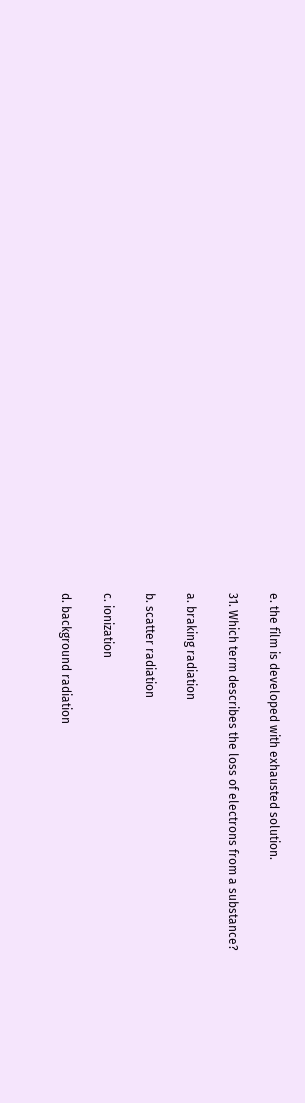e. the film is developed with exhausted solution.

31. Which term describes the loss of electrons from a substance?

a. braking radiation

b. scatter radiation

c. ionization

d. background radiation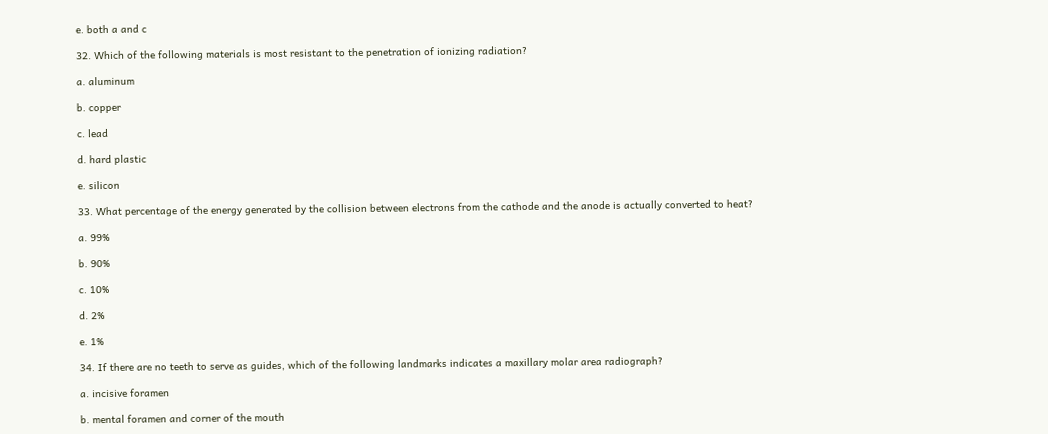e. both a and c

32. Which of the following materials is most resistant to the penetration of ionizing radiation?

a. aluminum

b. copper

c. lead

d. hard plastic

e. silicon

33. What percentage of the energy generated by the collision between electrons from the cathode and the anode is actually converted to heat?

a. 99%

b. 90%

c. 10%

d. 2%

e. 1%

34. If there are no teeth to serve as guides, which of the following landmarks indicates a maxillary molar area radiograph?

a. incisive foramen

b. mental foramen and corner of the mouth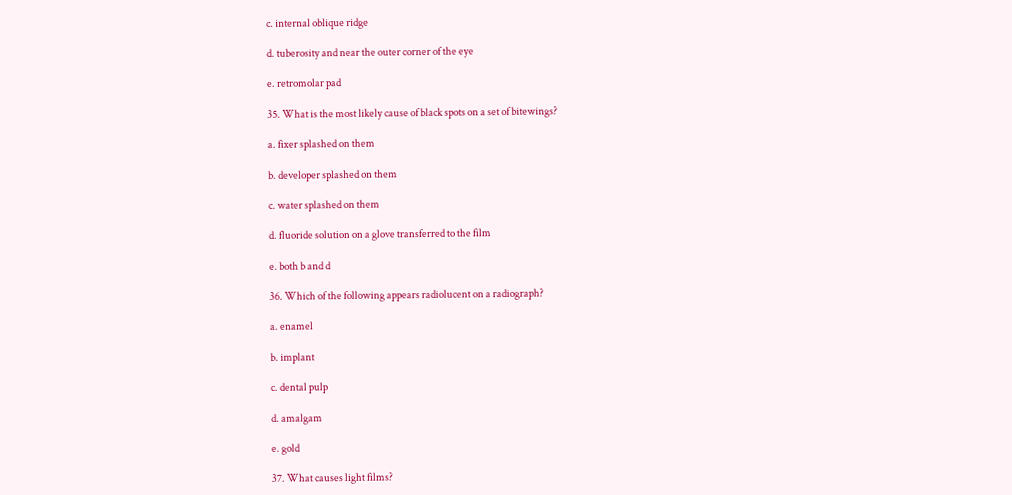c. internal oblique ridge

d. tuberosity and near the outer corner of the eye

e. retromolar pad

35. What is the most likely cause of black spots on a set of bitewings?

a. fixer splashed on them

b. developer splashed on them

c. water splashed on them

d. fluoride solution on a glove transferred to the film

e. both b and d

36. Which of the following appears radiolucent on a radiograph?

a. enamel

b. implant

c. dental pulp

d. amalgam

e. gold

37. What causes light films?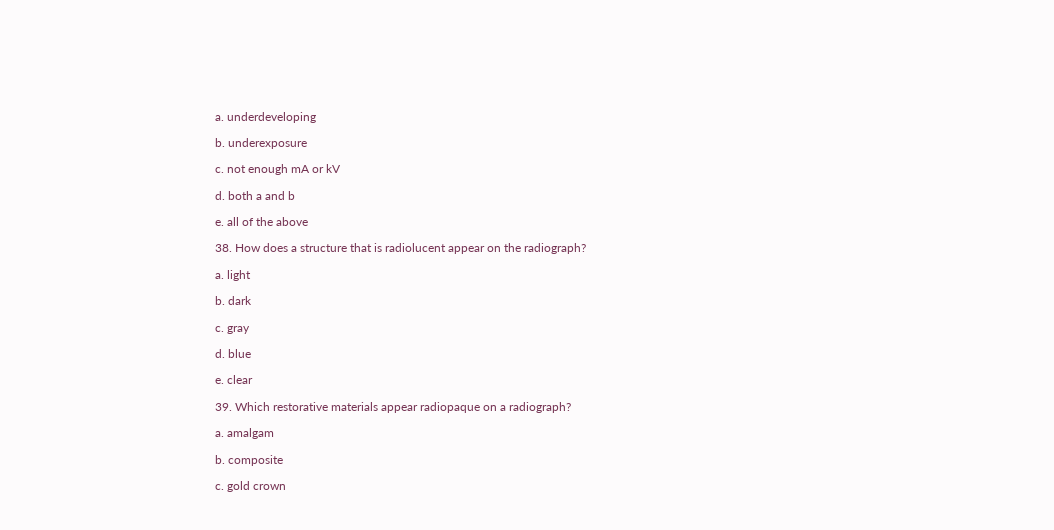a. underdeveloping

b. underexposure

c. not enough mA or kV

d. both a and b

e. all of the above

38. How does a structure that is radiolucent appear on the radiograph?

a. light

b. dark

c. gray

d. blue

e. clear

39. Which restorative materials appear radiopaque on a radiograph?

a. amalgam

b. composite

c. gold crown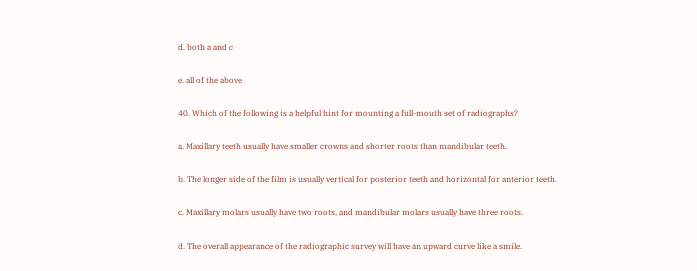d. both a and c

e. all of the above

40. Which of the following is a helpful hint for mounting a full-mouth set of radiographs?

a. Maxillary teeth usually have smaller crowns and shorter roots than mandibular teeth.

b. The longer side of the film is usually vertical for posterior teeth and horizontal for anterior teeth.

c. Maxillary molars usually have two roots, and mandibular molars usually have three roots.

d. The overall appearance of the radiographic survey will have an upward curve like a smile.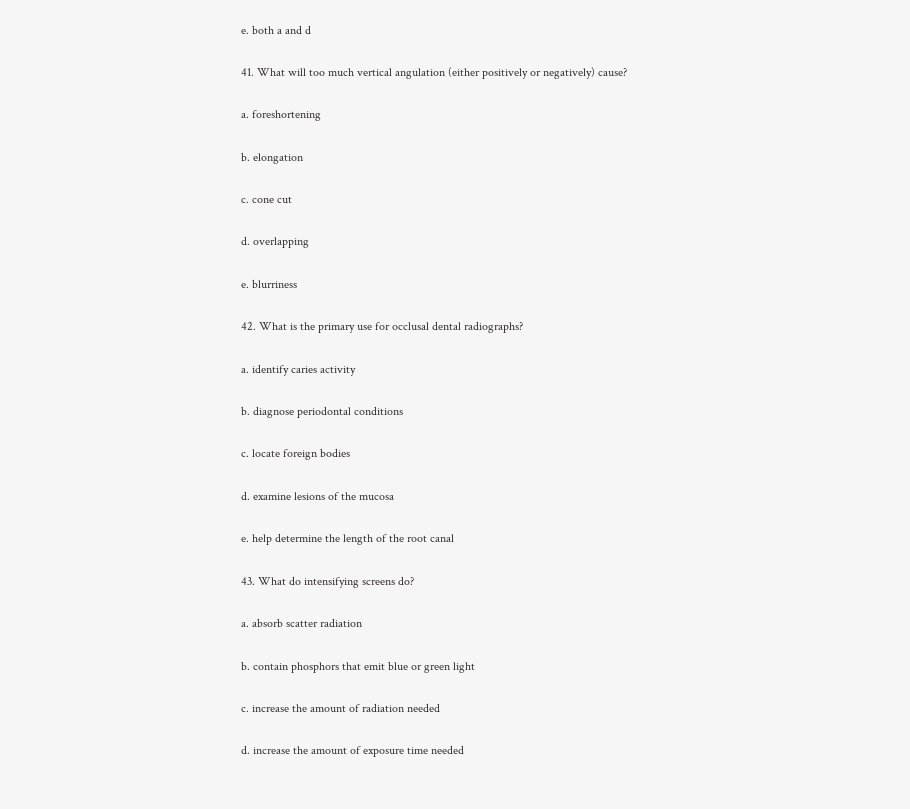e. both a and d

41. What will too much vertical angulation (either positively or negatively) cause?

a. foreshortening

b. elongation

c. cone cut

d. overlapping

e. blurriness

42. What is the primary use for occlusal dental radiographs?

a. identify caries activity

b. diagnose periodontal conditions

c. locate foreign bodies

d. examine lesions of the mucosa

e. help determine the length of the root canal

43. What do intensifying screens do?

a. absorb scatter radiation

b. contain phosphors that emit blue or green light

c. increase the amount of radiation needed

d. increase the amount of exposure time needed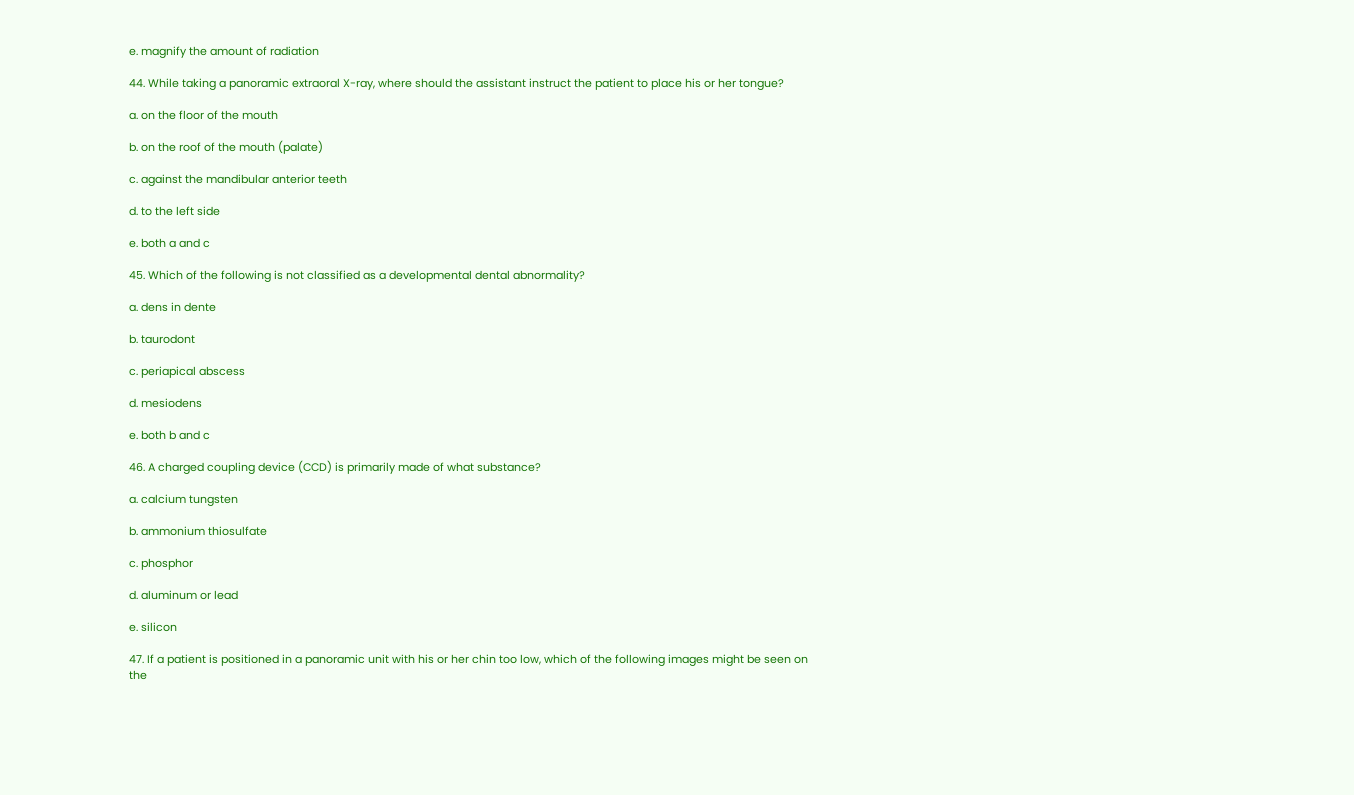e. magnify the amount of radiation

44. While taking a panoramic extraoral X-ray, where should the assistant instruct the patient to place his or her tongue?

a. on the floor of the mouth

b. on the roof of the mouth (palate)

c. against the mandibular anterior teeth

d. to the left side

e. both a and c

45. Which of the following is not classified as a developmental dental abnormality?

a. dens in dente

b. taurodont

c. periapical abscess

d. mesiodens

e. both b and c

46. A charged coupling device (CCD) is primarily made of what substance?

a. calcium tungsten

b. ammonium thiosulfate

c. phosphor

d. aluminum or lead

e. silicon

47. If a patient is positioned in a panoramic unit with his or her chin too low, which of the following images might be seen on the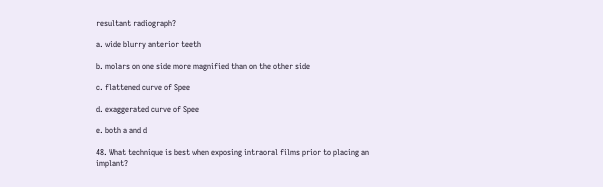resultant radiograph?

a. wide blurry anterior teeth

b. molars on one side more magnified than on the other side

c. flattened curve of Spee

d. exaggerated curve of Spee

e. both a and d

48. What technique is best when exposing intraoral films prior to placing an implant?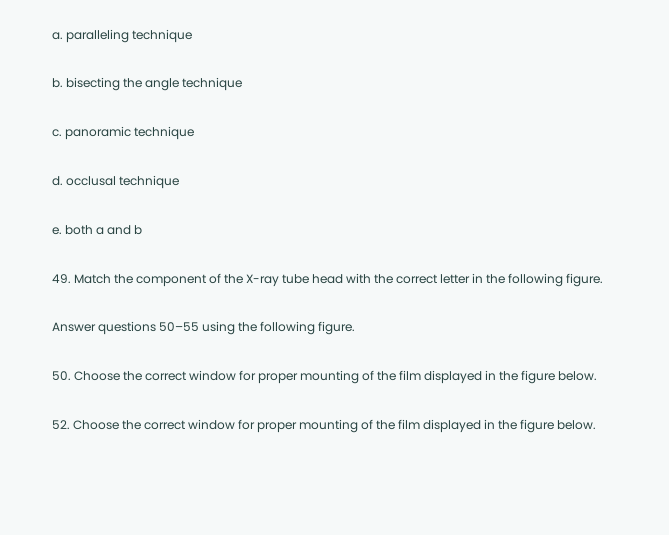a. paralleling technique

b. bisecting the angle technique

c. panoramic technique

d. occlusal technique

e. both a and b

49. Match the component of the X-ray tube head with the correct letter in the following figure.

Answer questions 50–55 using the following figure.

50. Choose the correct window for proper mounting of the film displayed in the figure below.

52. Choose the correct window for proper mounting of the film displayed in the figure below.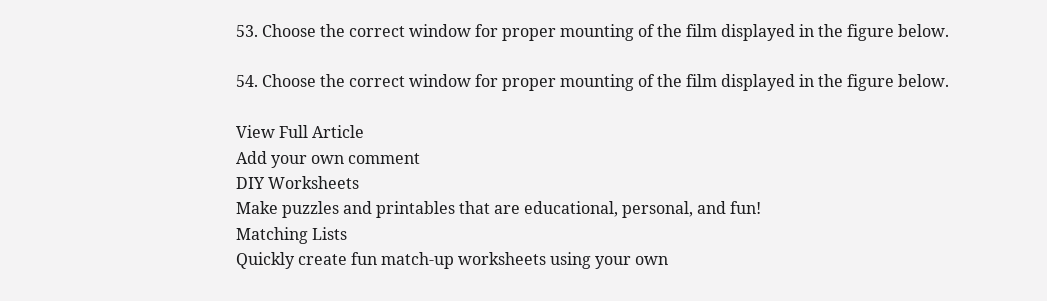53. Choose the correct window for proper mounting of the film displayed in the figure below.

54. Choose the correct window for proper mounting of the film displayed in the figure below.

View Full Article
Add your own comment
DIY Worksheets
Make puzzles and printables that are educational, personal, and fun!
Matching Lists
Quickly create fun match-up worksheets using your own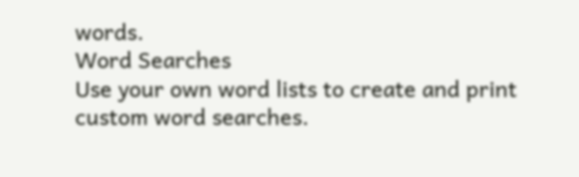words.
Word Searches
Use your own word lists to create and print custom word searches.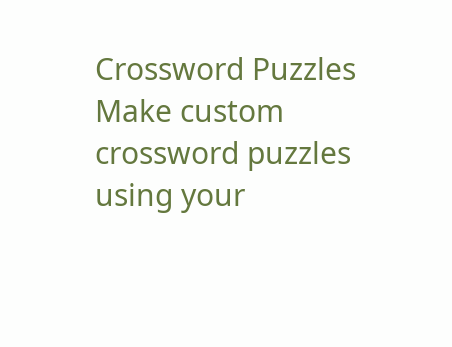Crossword Puzzles
Make custom crossword puzzles using your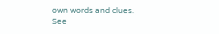own words and clues.
See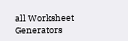all Worksheet Generators